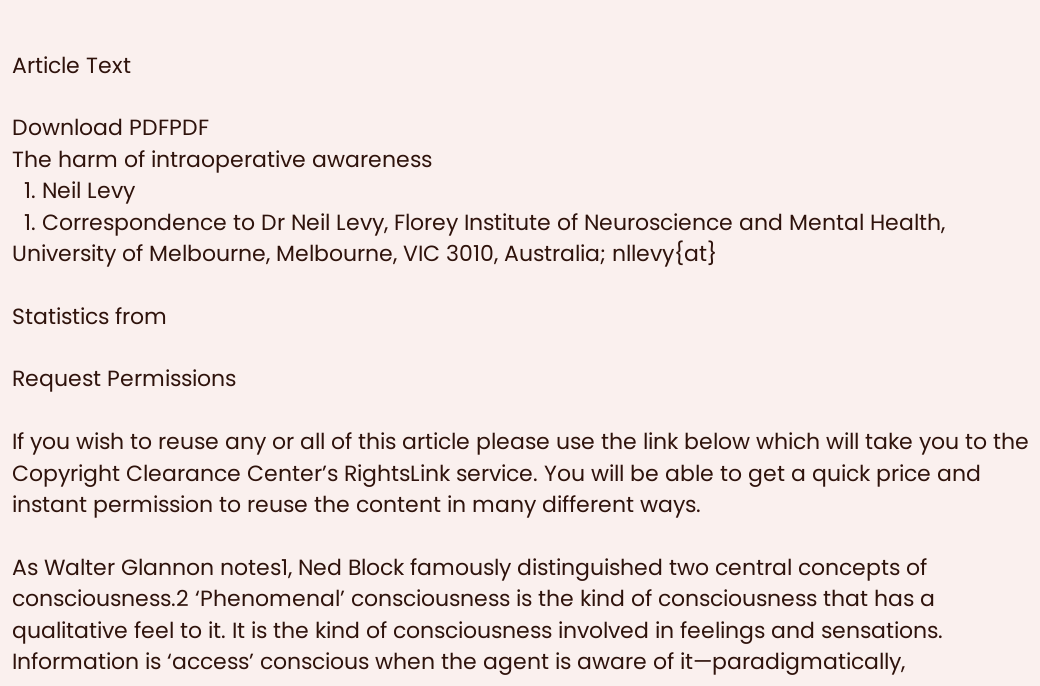Article Text

Download PDFPDF
The harm of intraoperative awareness
  1. Neil Levy
  1. Correspondence to Dr Neil Levy, Florey Institute of Neuroscience and Mental Health, University of Melbourne, Melbourne, VIC 3010, Australia; nllevy{at}

Statistics from

Request Permissions

If you wish to reuse any or all of this article please use the link below which will take you to the Copyright Clearance Center’s RightsLink service. You will be able to get a quick price and instant permission to reuse the content in many different ways.

As Walter Glannon notes1, Ned Block famously distinguished two central concepts of consciousness.2 ‘Phenomenal’ consciousness is the kind of consciousness that has a qualitative feel to it. It is the kind of consciousness involved in feelings and sensations. Information is ‘access’ conscious when the agent is aware of it—paradigmatically,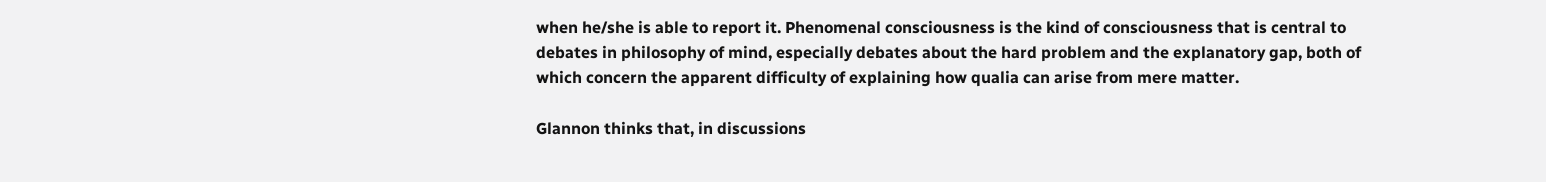when he/she is able to report it. Phenomenal consciousness is the kind of consciousness that is central to debates in philosophy of mind, especially debates about the hard problem and the explanatory gap, both of which concern the apparent difficulty of explaining how qualia can arise from mere matter.

Glannon thinks that, in discussions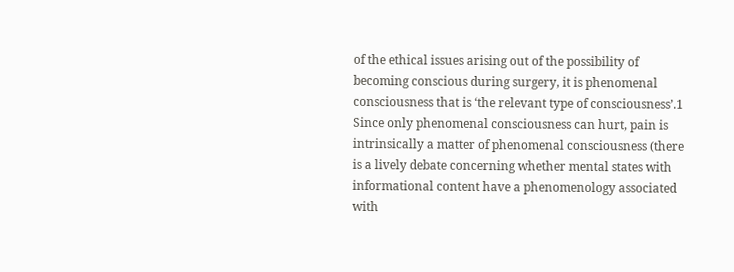of the ethical issues arising out of the possibility of becoming conscious during surgery, it is phenomenal consciousness that is ‘the relevant type of consciousness’.1 Since only phenomenal consciousness can hurt, pain is intrinsically a matter of phenomenal consciousness (there is a lively debate concerning whether mental states with informational content have a phenomenology associated with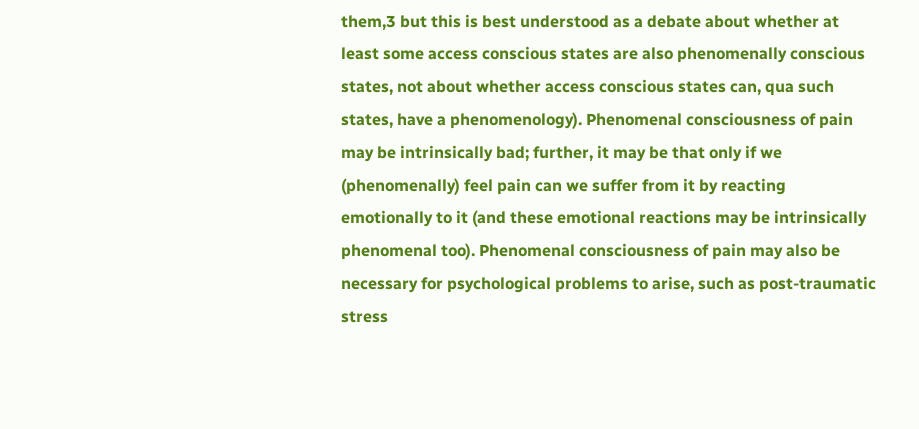them,3 but this is best understood as a debate about whether at least some access conscious states are also phenomenally conscious states, not about whether access conscious states can, qua such states, have a phenomenology). Phenomenal consciousness of pain may be intrinsically bad; further, it may be that only if we (phenomenally) feel pain can we suffer from it by reacting emotionally to it (and these emotional reactions may be intrinsically phenomenal too). Phenomenal consciousness of pain may also be necessary for psychological problems to arise, such as post-traumatic stress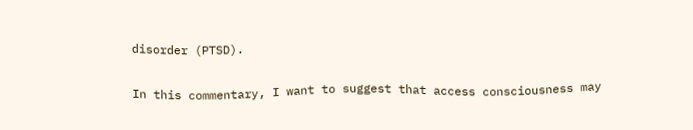disorder (PTSD).

In this commentary, I want to suggest that access consciousness may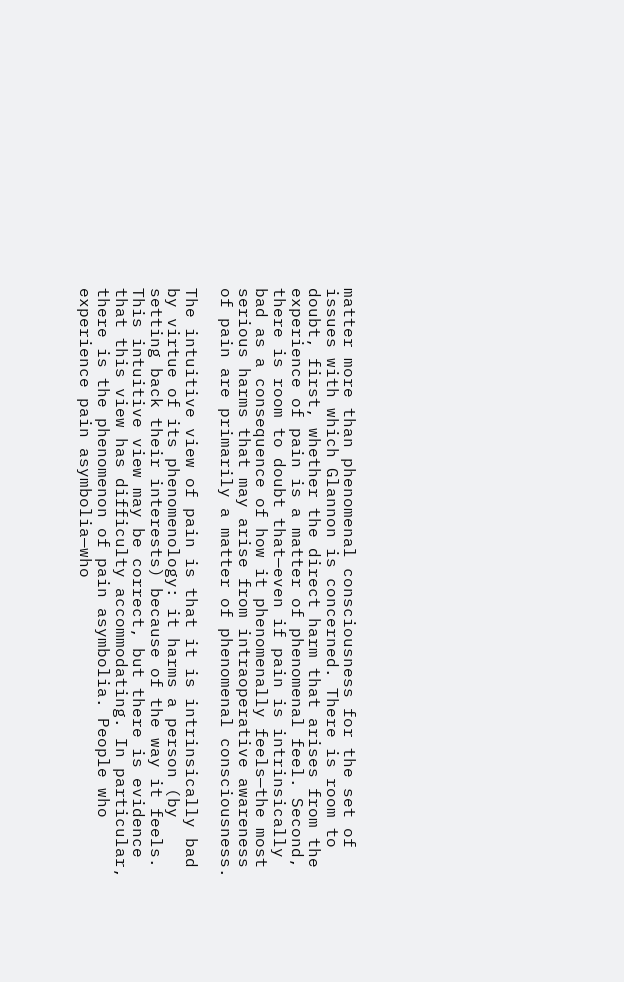matter more than phenomenal consciousness for the set of issues with which Glannon is concerned. There is room to doubt, first, whether the direct harm that arises from the experience of pain is a matter of phenomenal feel. Second, there is room to doubt that—even if pain is intrinsically bad as a consequence of how it phenomenally feels—the most serious harms that may arise from intraoperative awareness of pain are primarily a matter of phenomenal consciousness.

The intuitive view of pain is that it is intrinsically bad by virtue of its phenomenology: it harms a person (by setting back their interests) because of the way it feels. This intuitive view may be correct, but there is evidence that this view has difficulty accommodating. In particular, there is the phenomenon of pain asymbolia. People who experience pain asymbolia—who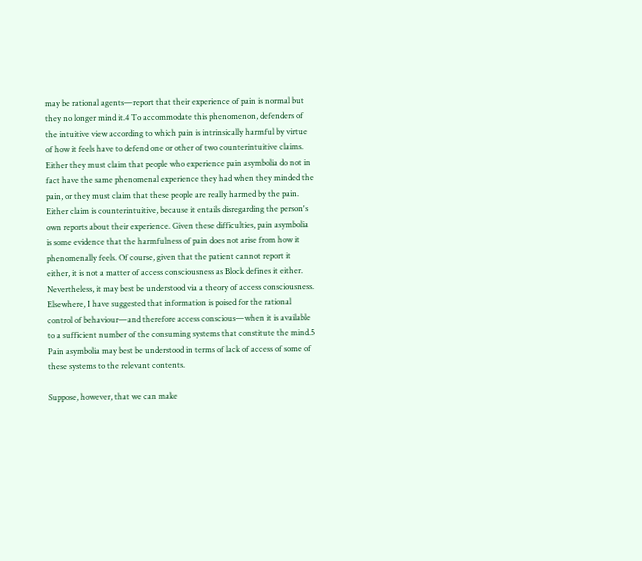may be rational agents—report that their experience of pain is normal but they no longer mind it.4 To accommodate this phenomenon, defenders of the intuitive view according to which pain is intrinsically harmful by virtue of how it feels have to defend one or other of two counterintuitive claims. Either they must claim that people who experience pain asymbolia do not in fact have the same phenomenal experience they had when they minded the pain, or they must claim that these people are really harmed by the pain. Either claim is counterintuitive, because it entails disregarding the person's own reports about their experience. Given these difficulties, pain asymbolia is some evidence that the harmfulness of pain does not arise from how it phenomenally feels. Of course, given that the patient cannot report it either, it is not a matter of access consciousness as Block defines it either. Nevertheless, it may best be understood via a theory of access consciousness. Elsewhere, I have suggested that information is poised for the rational control of behaviour—and therefore access conscious—when it is available to a sufficient number of the consuming systems that constitute the mind.5 Pain asymbolia may best be understood in terms of lack of access of some of these systems to the relevant contents.

Suppose, however, that we can make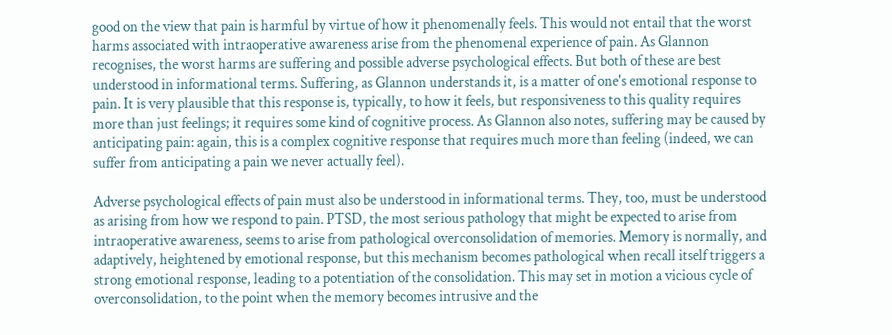good on the view that pain is harmful by virtue of how it phenomenally feels. This would not entail that the worst harms associated with intraoperative awareness arise from the phenomenal experience of pain. As Glannon recognises, the worst harms are suffering and possible adverse psychological effects. But both of these are best understood in informational terms. Suffering, as Glannon understands it, is a matter of one's emotional response to pain. It is very plausible that this response is, typically, to how it feels, but responsiveness to this quality requires more than just feelings; it requires some kind of cognitive process. As Glannon also notes, suffering may be caused by anticipating pain: again, this is a complex cognitive response that requires much more than feeling (indeed, we can suffer from anticipating a pain we never actually feel).

Adverse psychological effects of pain must also be understood in informational terms. They, too, must be understood as arising from how we respond to pain. PTSD, the most serious pathology that might be expected to arise from intraoperative awareness, seems to arise from pathological overconsolidation of memories. Memory is normally, and adaptively, heightened by emotional response, but this mechanism becomes pathological when recall itself triggers a strong emotional response, leading to a potentiation of the consolidation. This may set in motion a vicious cycle of overconsolidation, to the point when the memory becomes intrusive and the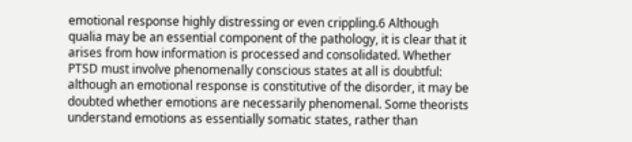emotional response highly distressing or even crippling.6 Although qualia may be an essential component of the pathology, it is clear that it arises from how information is processed and consolidated. Whether PTSD must involve phenomenally conscious states at all is doubtful: although an emotional response is constitutive of the disorder, it may be doubted whether emotions are necessarily phenomenal. Some theorists understand emotions as essentially somatic states, rather than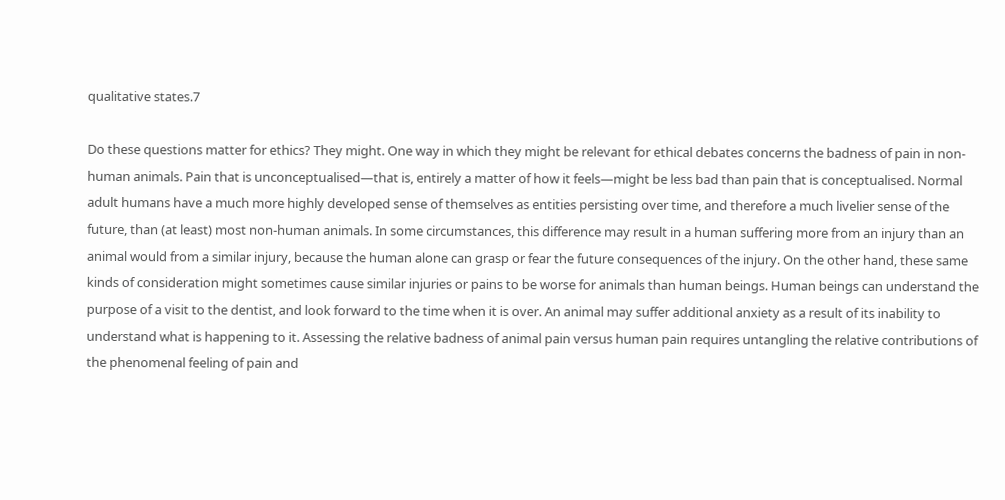qualitative states.7

Do these questions matter for ethics? They might. One way in which they might be relevant for ethical debates concerns the badness of pain in non-human animals. Pain that is unconceptualised—that is, entirely a matter of how it feels—might be less bad than pain that is conceptualised. Normal adult humans have a much more highly developed sense of themselves as entities persisting over time, and therefore a much livelier sense of the future, than (at least) most non-human animals. In some circumstances, this difference may result in a human suffering more from an injury than an animal would from a similar injury, because the human alone can grasp or fear the future consequences of the injury. On the other hand, these same kinds of consideration might sometimes cause similar injuries or pains to be worse for animals than human beings. Human beings can understand the purpose of a visit to the dentist, and look forward to the time when it is over. An animal may suffer additional anxiety as a result of its inability to understand what is happening to it. Assessing the relative badness of animal pain versus human pain requires untangling the relative contributions of the phenomenal feeling of pain and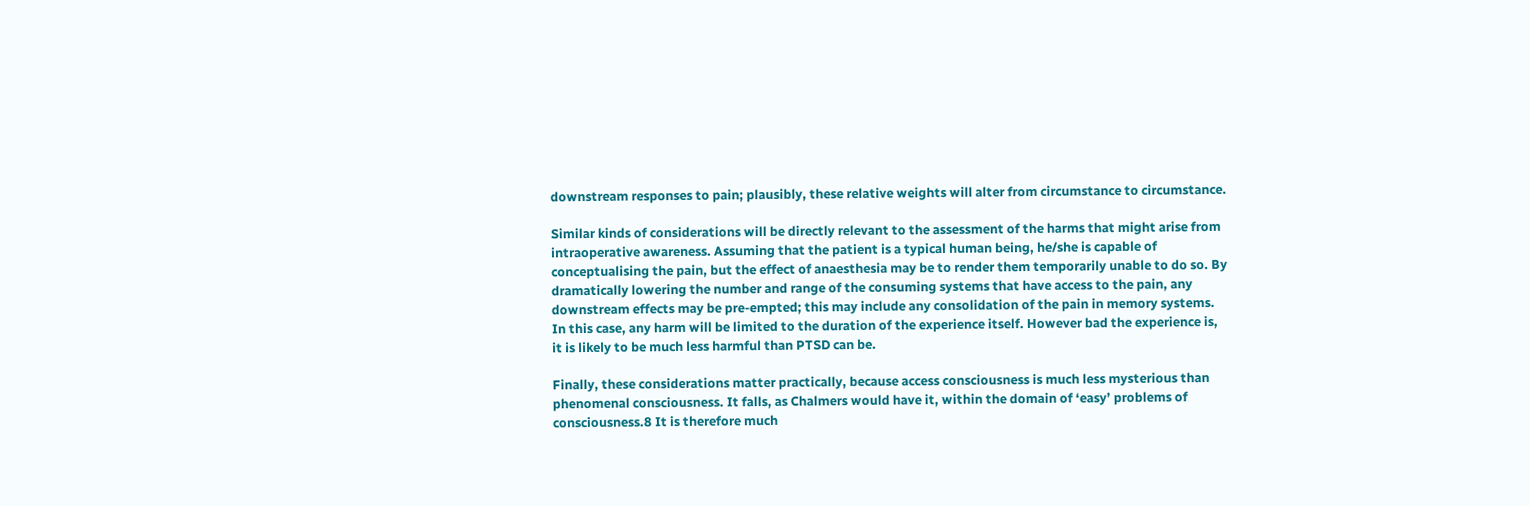downstream responses to pain; plausibly, these relative weights will alter from circumstance to circumstance.

Similar kinds of considerations will be directly relevant to the assessment of the harms that might arise from intraoperative awareness. Assuming that the patient is a typical human being, he/she is capable of conceptualising the pain, but the effect of anaesthesia may be to render them temporarily unable to do so. By dramatically lowering the number and range of the consuming systems that have access to the pain, any downstream effects may be pre-empted; this may include any consolidation of the pain in memory systems. In this case, any harm will be limited to the duration of the experience itself. However bad the experience is, it is likely to be much less harmful than PTSD can be.

Finally, these considerations matter practically, because access consciousness is much less mysterious than phenomenal consciousness. It falls, as Chalmers would have it, within the domain of ‘easy’ problems of consciousness.8 It is therefore much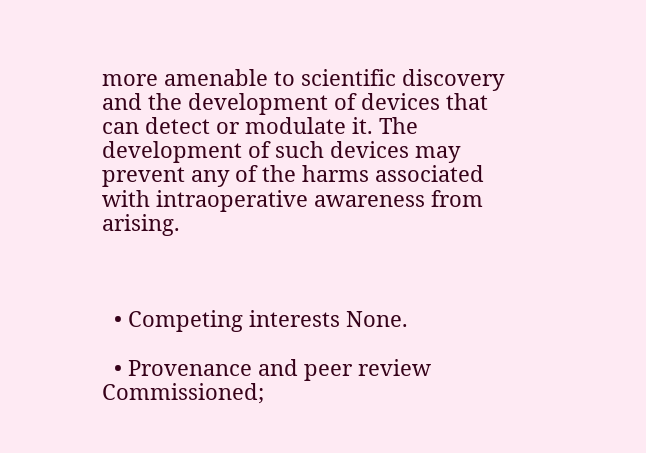more amenable to scientific discovery and the development of devices that can detect or modulate it. The development of such devices may prevent any of the harms associated with intraoperative awareness from arising.



  • Competing interests None.

  • Provenance and peer review Commissioned;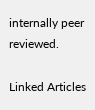internally peer reviewed.

Linked Articles